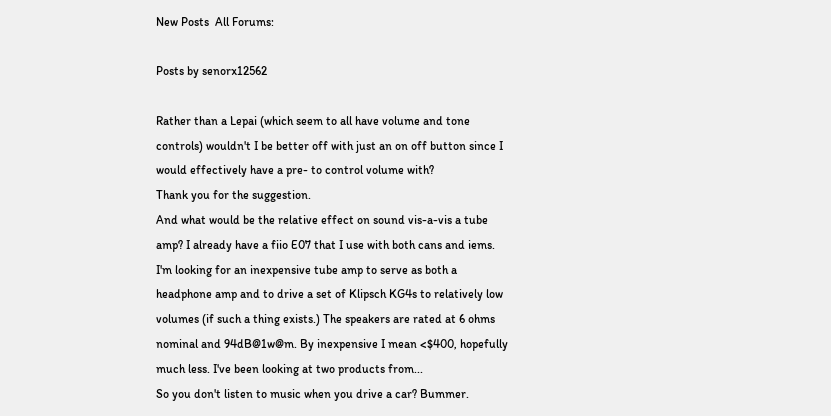New Posts  All Forums:

Posts by senorx12562

Rather than a Lepai (which seem to all have volume and tone controls) wouldn't I be better off with just an on off button since I would effectively have a pre- to control volume with?
Thank you for the suggestion.
And what would be the relative effect on sound vis-a-vis a tube amp? I already have a fiio E07 that I use with both cans and iems.
I'm looking for an inexpensive tube amp to serve as both a headphone amp and to drive a set of Klipsch KG4s to relatively low volumes (if such a thing exists.) The speakers are rated at 6 ohms nominal and 94dB@1w@m. By inexpensive I mean <$400, hopefully much less. I've been looking at two products from...
So you don't listen to music when you drive a car? Bummer.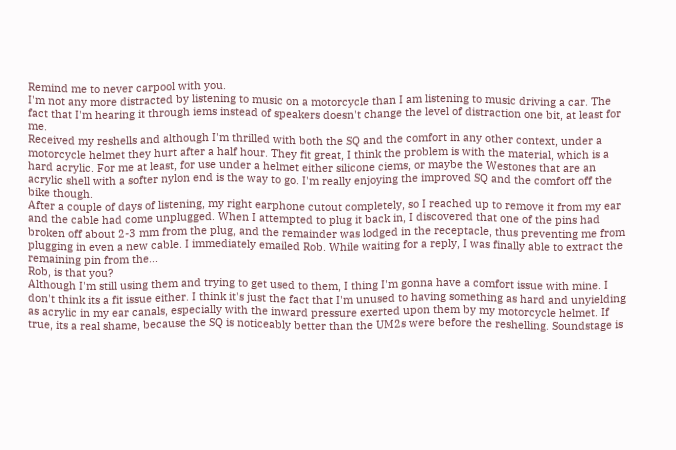Remind me to never carpool with you.
I'm not any more distracted by listening to music on a motorcycle than I am listening to music driving a car. The fact that I'm hearing it through iems instead of speakers doesn't change the level of distraction one bit, at least for me.
Received my reshells and although I'm thrilled with both the SQ and the comfort in any other context, under a motorcycle helmet they hurt after a half hour. They fit great, I think the problem is with the material, which is a hard acrylic. For me at least, for use under a helmet either silicone ciems, or maybe the Westones that are an acrylic shell with a softer nylon end is the way to go. I'm really enjoying the improved SQ and the comfort off the bike though.
After a couple of days of listening, my right earphone cutout completely, so I reached up to remove it from my ear and the cable had come unplugged. When I attempted to plug it back in, I discovered that one of the pins had broken off about 2-3 mm from the plug, and the remainder was lodged in the receptacle, thus preventing me from plugging in even a new cable. I immediately emailed Rob. While waiting for a reply, I was finally able to extract the remaining pin from the...
Rob, is that you?
Although I'm still using them and trying to get used to them, I thing I'm gonna have a comfort issue with mine. I don't think its a fit issue either. I think it's just the fact that I'm unused to having something as hard and unyielding as acrylic in my ear canals, especially with the inward pressure exerted upon them by my motorcycle helmet. If true, its a real shame, because the SQ is noticeably better than the UM2s were before the reshelling. Soundstage is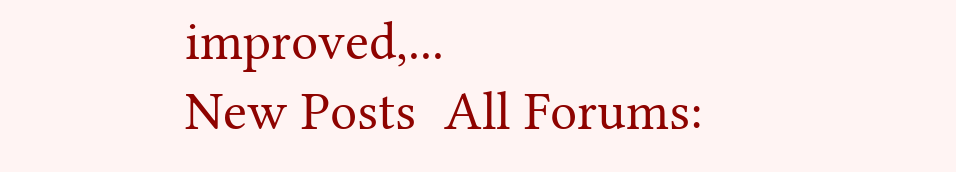improved,...
New Posts  All Forums: